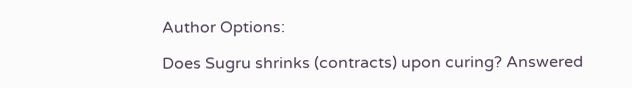Author Options:

Does Sugru shrinks (contracts) upon curing? Answered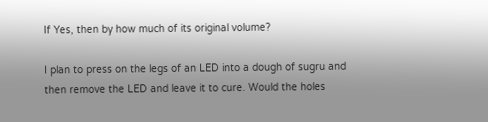If Yes, then by how much of its original volume?

I plan to press on the legs of an LED into a dough of sugru and then remove the LED and leave it to cure. Would the holes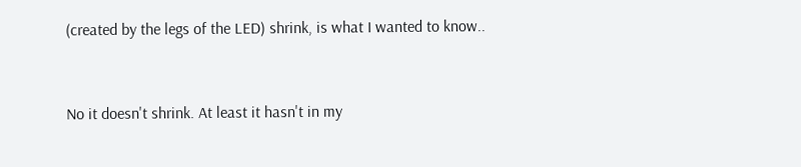(created by the legs of the LED) shrink, is what I wanted to know..



No it doesn't shrink. At least it hasn't in my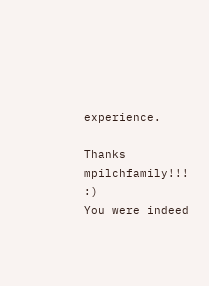experience.

Thanks mpilchfamily!!! :)
You were indeed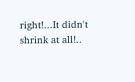right!...It didn't shrink at all!..